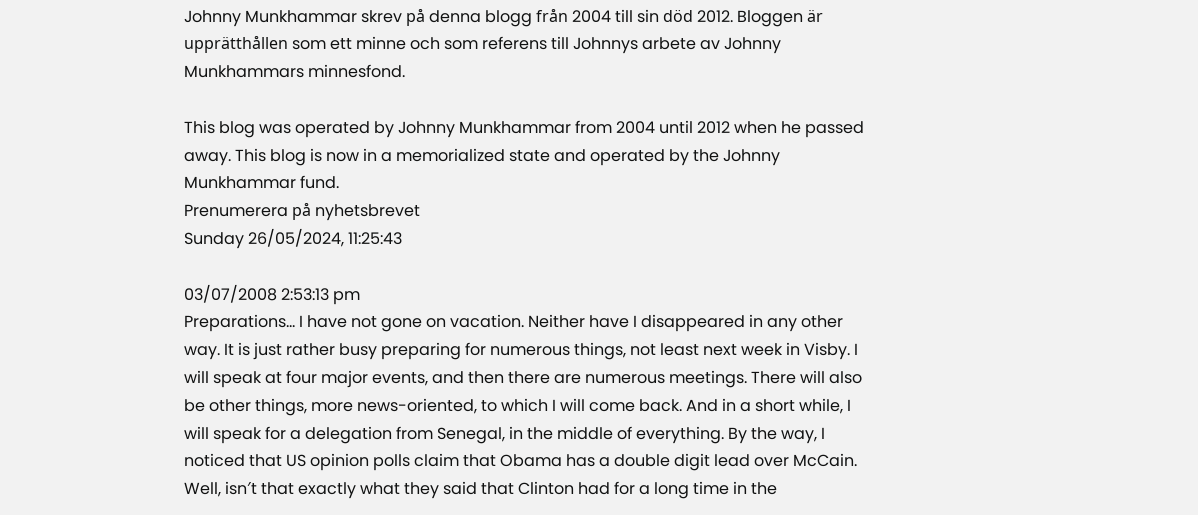Johnny Munkhammar skrev på denna blogg från 2004 till sin död 2012. Bloggen är upprätthållen som ett minne och som referens till Johnnys arbete av Johnny Munkhammars minnesfond.

This blog was operated by Johnny Munkhammar from 2004 until 2012 when he passed away. This blog is now in a memorialized state and operated by the Johnny Munkhammar fund.
Prenumerera på nyhetsbrevet
Sunday 26/05/2024, 11:25:43

03/07/2008 2:53:13 pm
Preparations... I have not gone on vacation. Neither have I disappeared in any other way. It is just rather busy preparing for numerous things, not least next week in Visby. I will speak at four major events, and then there are numerous meetings. There will also be other things, more news-oriented, to which I will come back. And in a short while, I will speak for a delegation from Senegal, in the middle of everything. By the way, I noticed that US opinion polls claim that Obama has a double digit lead over McCain. Well, isn′t that exactly what they said that Clinton had for a long time in the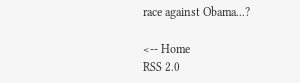race against Obama...?

<-- Home
RSS 2.0